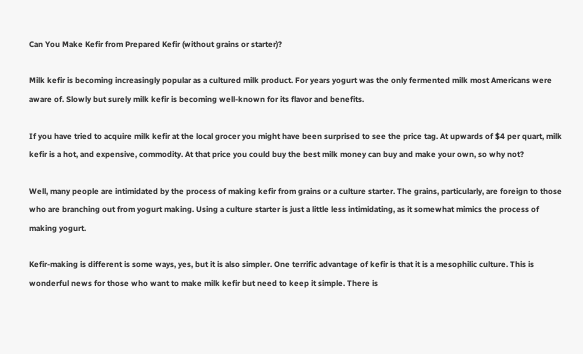Can You Make Kefir from Prepared Kefir (without grains or starter)?

Milk kefir is becoming increasingly popular as a cultured milk product. For years yogurt was the only fermented milk most Americans were aware of. Slowly but surely milk kefir is becoming well-known for its flavor and benefits.

If you have tried to acquire milk kefir at the local grocer you might have been surprised to see the price tag. At upwards of $4 per quart, milk kefir is a hot, and expensive, commodity. At that price you could buy the best milk money can buy and make your own, so why not?

Well, many people are intimidated by the process of making kefir from grains or a culture starter. The grains, particularly, are foreign to those who are branching out from yogurt making. Using a culture starter is just a little less intimidating, as it somewhat mimics the process of making yogurt.

Kefir-making is different is some ways, yes, but it is also simpler. One terrific advantage of kefir is that it is a mesophilic culture. This is wonderful news for those who want to make milk kefir but need to keep it simple. There is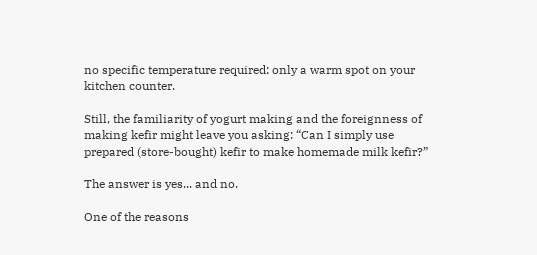no specific temperature required: only a warm spot on your kitchen counter.

Still, the familiarity of yogurt making and the foreignness of making kefir might leave you asking: “Can I simply use prepared (store-bought) kefir to make homemade milk kefir?”

The answer is yes... and no.

One of the reasons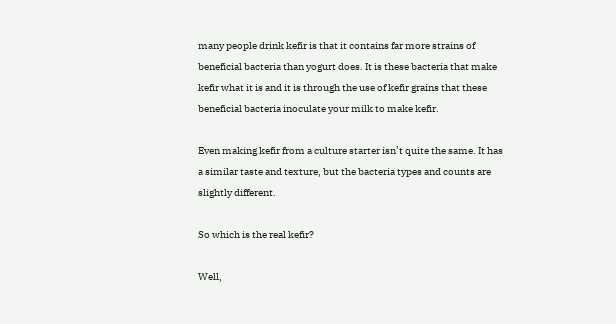many people drink kefir is that it contains far more strains of beneficial bacteria than yogurt does. It is these bacteria that make kefir what it is and it is through the use of kefir grains that these beneficial bacteria inoculate your milk to make kefir.

Even making kefir from a culture starter isn’t quite the same. It has a similar taste and texture, but the bacteria types and counts are slightly different.

So which is the real kefir?

Well,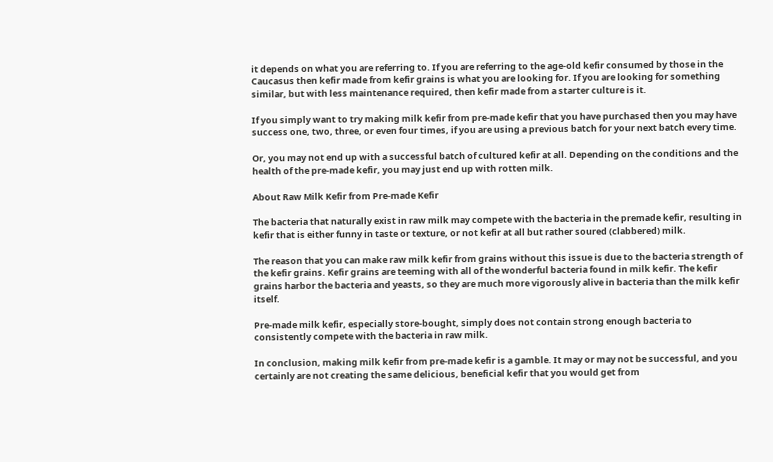it depends on what you are referring to. If you are referring to the age-old kefir consumed by those in the Caucasus then kefir made from kefir grains is what you are looking for. If you are looking for something similar, but with less maintenance required, then kefir made from a starter culture is it.

If you simply want to try making milk kefir from pre-made kefir that you have purchased then you may have success one, two, three, or even four times, if you are using a previous batch for your next batch every time.

Or, you may not end up with a successful batch of cultured kefir at all. Depending on the conditions and the health of the pre-made kefir, you may just end up with rotten milk.

About Raw Milk Kefir from Pre-made Kefir

The bacteria that naturally exist in raw milk may compete with the bacteria in the premade kefir, resulting in kefir that is either funny in taste or texture, or not kefir at all but rather soured (clabbered) milk.

The reason that you can make raw milk kefir from grains without this issue is due to the bacteria strength of the kefir grains. Kefir grains are teeming with all of the wonderful bacteria found in milk kefir. The kefir grains harbor the bacteria and yeasts, so they are much more vigorously alive in bacteria than the milk kefir itself.

Pre-made milk kefir, especially store-bought, simply does not contain strong enough bacteria to consistently compete with the bacteria in raw milk.

In conclusion, making milk kefir from pre-made kefir is a gamble. It may or may not be successful, and you certainly are not creating the same delicious, beneficial kefir that you would get from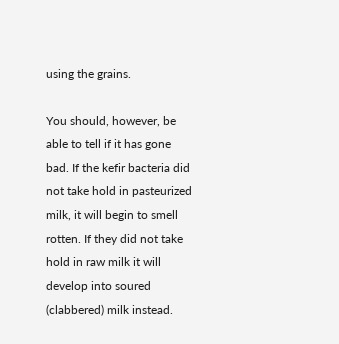using the grains.

You should, however, be able to tell if it has gone bad. If the kefir bacteria did not take hold in pasteurized milk, it will begin to smell rotten. If they did not take hold in raw milk it will develop into soured (clabbered) milk instead.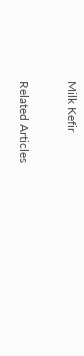Milk Kefir

Related Articles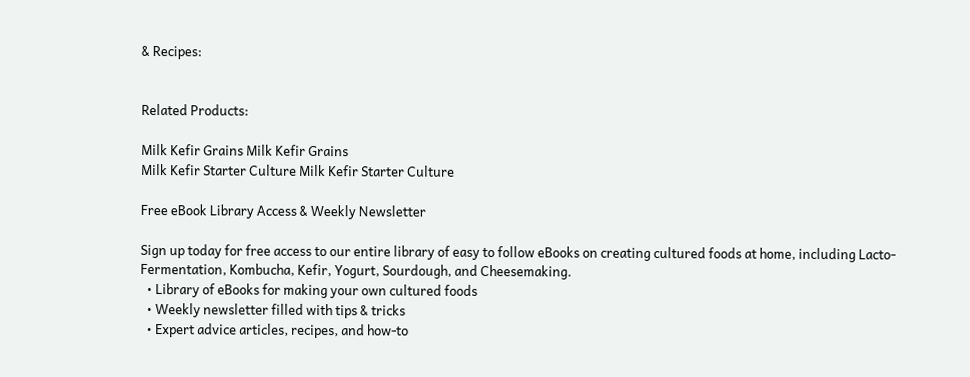& Recipes:


Related Products:

Milk Kefir Grains Milk Kefir Grains
Milk Kefir Starter Culture Milk Kefir Starter Culture

Free eBook Library Access & Weekly Newsletter

Sign up today for free access to our entire library of easy to follow eBooks on creating cultured foods at home, including Lacto-Fermentation, Kombucha, Kefir, Yogurt, Sourdough, and Cheesemaking.
  • Library of eBooks for making your own cultured foods
  • Weekly newsletter filled with tips & tricks
  • Expert advice articles, recipes, and how-to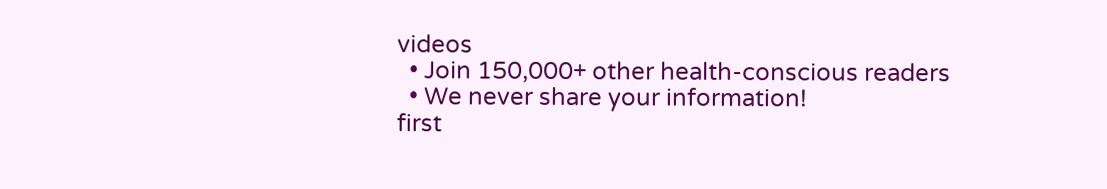videos
  • Join 150,000+ other health-conscious readers
  • We never share your information!
first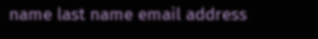name last name email address